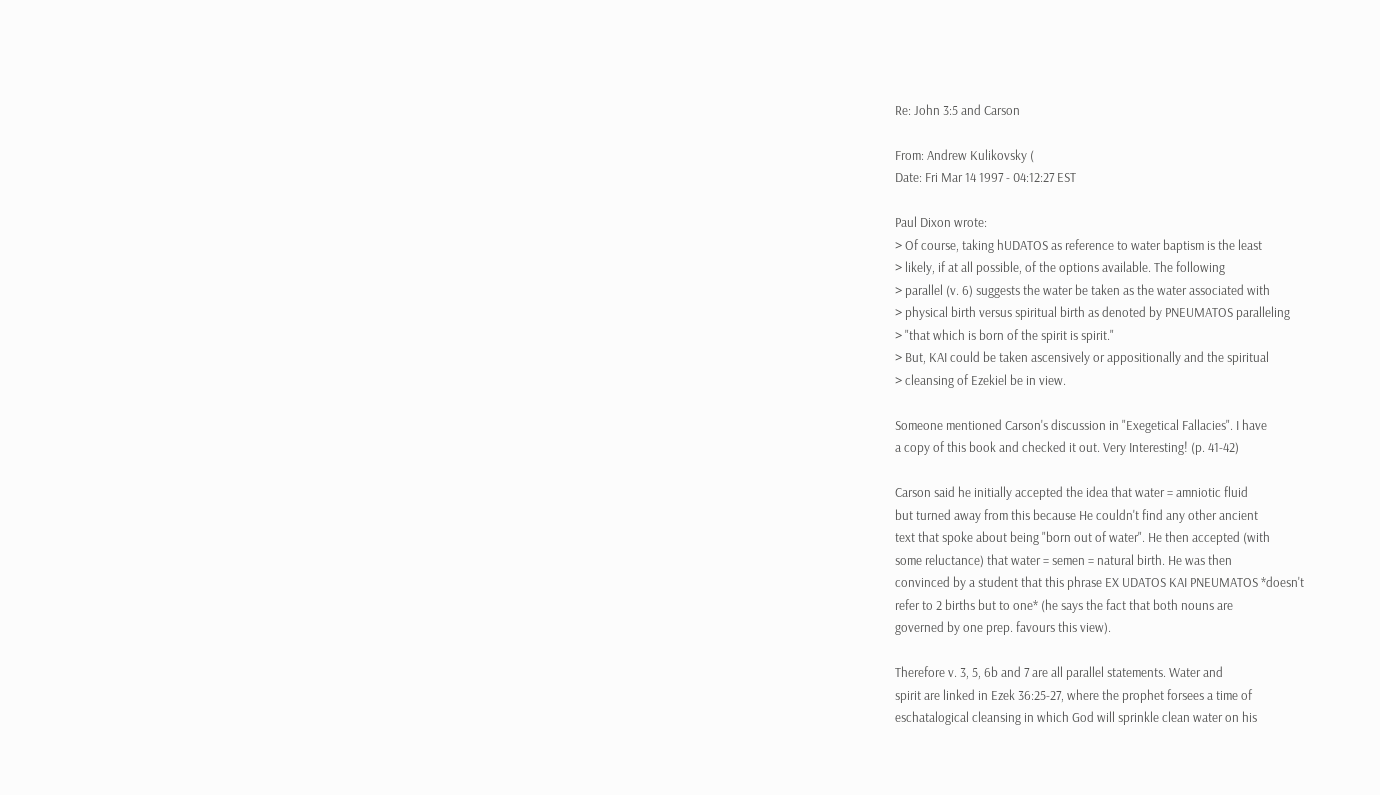Re: John 3:5 and Carson

From: Andrew Kulikovsky (
Date: Fri Mar 14 1997 - 04:12:27 EST

Paul Dixon wrote:
> Of course, taking hUDATOS as reference to water baptism is the least
> likely, if at all possible, of the options available. The following
> parallel (v. 6) suggests the water be taken as the water associated with
> physical birth versus spiritual birth as denoted by PNEUMATOS paralleling
> "that which is born of the spirit is spirit."
> But, KAI could be taken ascensively or appositionally and the spiritual
> cleansing of Ezekiel be in view.

Someone mentioned Carson's discussion in "Exegetical Fallacies". I have
a copy of this book and checked it out. Very Interesting! (p. 41-42)

Carson said he initially accepted the idea that water = amniotic fluid
but turned away from this because He couldn't find any other ancient
text that spoke about being "born out of water". He then accepted (with
some reluctance) that water = semen = natural birth. He was then
convinced by a student that this phrase EX UDATOS KAI PNEUMATOS *doesn't
refer to 2 births but to one* (he says the fact that both nouns are
governed by one prep. favours this view).

Therefore v. 3, 5, 6b and 7 are all parallel statements. Water and
spirit are linked in Ezek 36:25-27, where the prophet forsees a time of
eschatalogical cleansing in which God will sprinkle clean water on his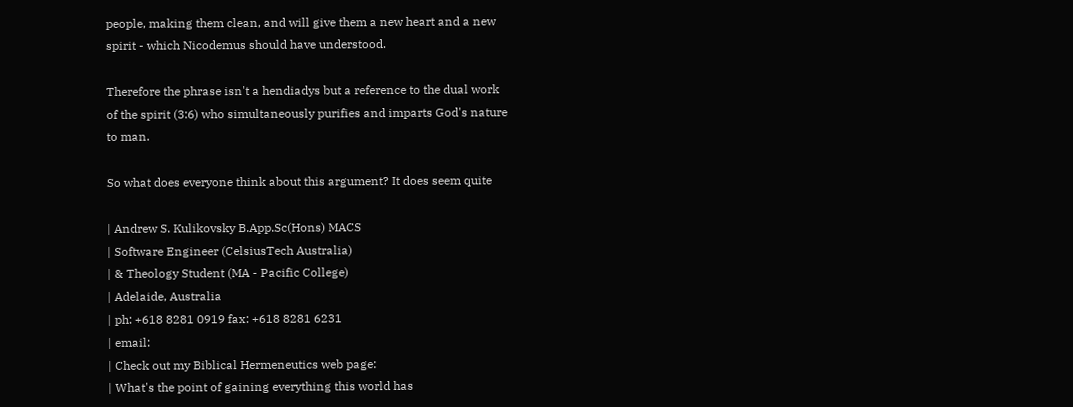people, making them clean, and will give them a new heart and a new
spirit - which Nicodemus should have understood.

Therefore the phrase isn't a hendiadys but a reference to the dual work
of the spirit (3:6) who simultaneously purifies and imparts God's nature
to man.

So what does everyone think about this argument? It does seem quite

| Andrew S. Kulikovsky B.App.Sc(Hons) MACS
| Software Engineer (CelsiusTech Australia)
| & Theology Student (MA - Pacific College)
| Adelaide, Australia
| ph: +618 8281 0919 fax: +618 8281 6231
| email:
| Check out my Biblical Hermeneutics web page:
| What's the point of gaining everything this world has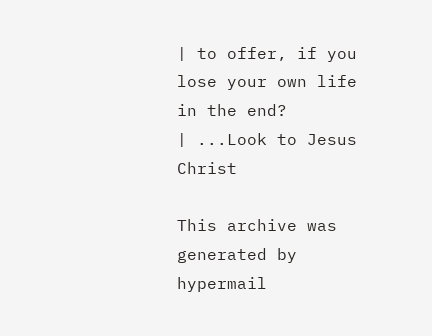| to offer, if you lose your own life in the end?
| ...Look to Jesus Christ

This archive was generated by hypermail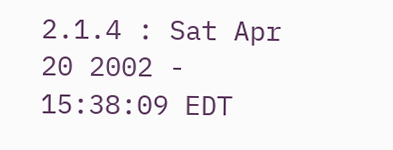2.1.4 : Sat Apr 20 2002 - 15:38:09 EDT